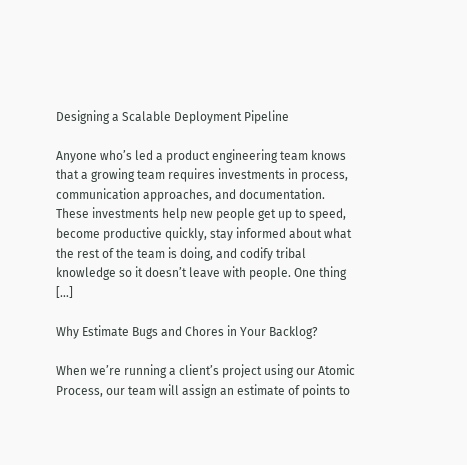Designing a Scalable Deployment Pipeline

Anyone who’s led a product engineering team knows that a growing team requires investments in process, communication approaches, and documentation. These investments help new people get up to speed, become productive quickly, stay informed about what the rest of the team is doing, and codify tribal knowledge so it doesn’t leave with people. One thing […]

Why Estimate Bugs and Chores in Your Backlog?

When we’re running a client’s project using our Atomic Process, our team will assign an estimate of points to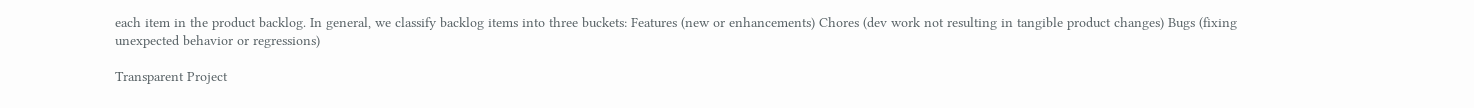each item in the product backlog. In general, we classify backlog items into three buckets: Features (new or enhancements) Chores (dev work not resulting in tangible product changes) Bugs (fixing unexpected behavior or regressions)

Transparent Project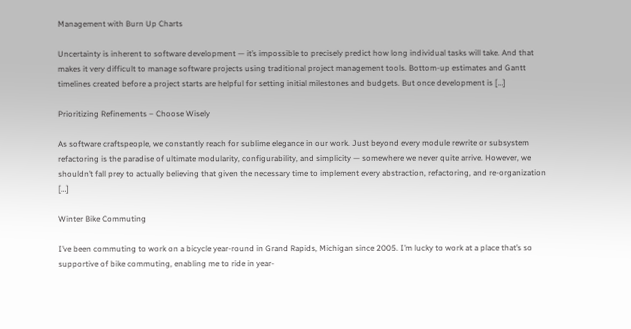Management with Burn Up Charts

Uncertainty is inherent to software development — it’s impossible to precisely predict how long individual tasks will take. And that makes it very difficult to manage software projects using traditional project management tools. Bottom-up estimates and Gantt timelines created before a project starts are helpful for setting initial milestones and budgets. But once development is […]

Prioritizing Refinements – Choose Wisely

As software craftspeople, we constantly reach for sublime elegance in our work. Just beyond every module rewrite or subsystem refactoring is the paradise of ultimate modularity, configurability, and simplicity — somewhere we never quite arrive. However, we shouldn’t fall prey to actually believing that given the necessary time to implement every abstraction, refactoring, and re-organization […]

Winter Bike Commuting

I’ve been commuting to work on a bicycle year-round in Grand Rapids, Michigan since 2005. I’m lucky to work at a place that’s so supportive of bike commuting, enabling me to ride in year-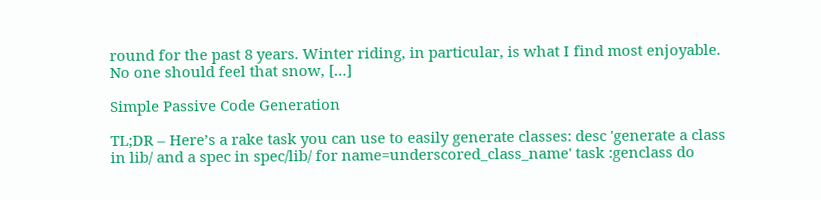round for the past 8 years. Winter riding, in particular, is what I find most enjoyable. No one should feel that snow, […]

Simple Passive Code Generation

TL;DR – Here’s a rake task you can use to easily generate classes: desc 'generate a class in lib/ and a spec in spec/lib/ for name=underscored_class_name' task :genclass do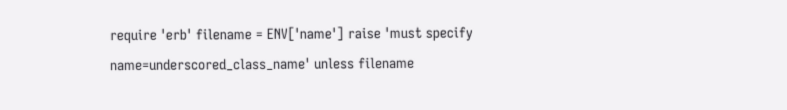require 'erb' filename = ENV['name'] raise 'must specify name=underscored_class_name' unless filename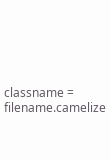classname = filename.camelize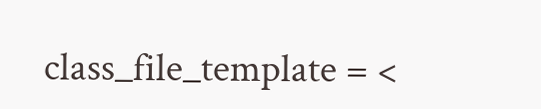class_file_template = <